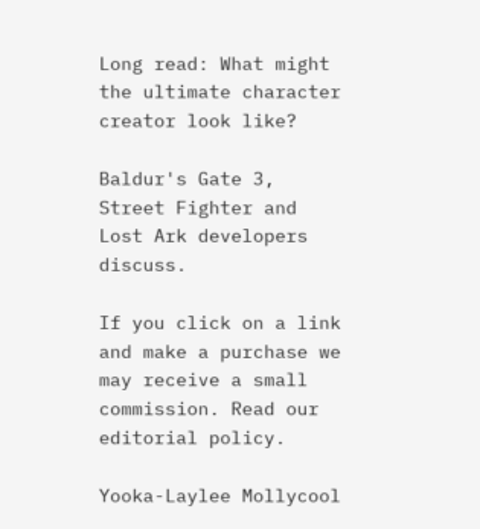Long read: What might the ultimate character creator look like?

Baldur's Gate 3, Street Fighter and Lost Ark developers discuss.

If you click on a link and make a purchase we may receive a small commission. Read our editorial policy.

Yooka-Laylee Mollycool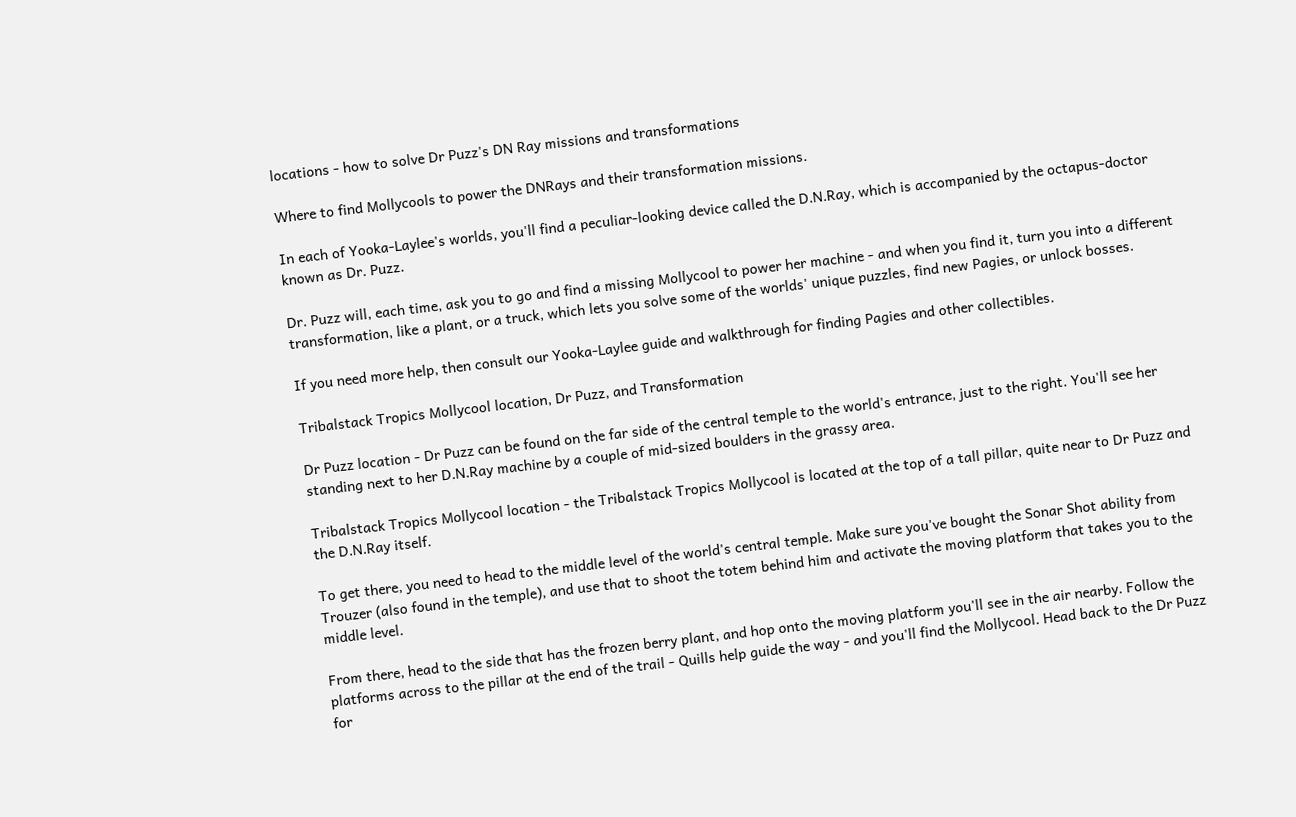locations - how to solve Dr Puzz's DN Ray missions and transformations

Where to find Mollycools to power the DNRays and their transformation missions.

In each of Yooka-Laylee's worlds, you'll find a peculiar-looking device called the D.N.Ray, which is accompanied by the octapus-doctor known as Dr. Puzz.

Dr. Puzz will, each time, ask you to go and find a missing Mollycool to power her machine - and when you find it, turn you into a different transformation, like a plant, or a truck, which lets you solve some of the worlds' unique puzzles, find new Pagies, or unlock bosses.

If you need more help, then consult our Yooka-Laylee guide and walkthrough for finding Pagies and other collectibles.

Tribalstack Tropics Mollycool location, Dr Puzz, and Transformation

Dr Puzz location - Dr Puzz can be found on the far side of the central temple to the world's entrance, just to the right. You'll see her standing next to her D.N.Ray machine by a couple of mid-sized boulders in the grassy area.

Tribalstack Tropics Mollycool location - the Tribalstack Tropics Mollycool is located at the top of a tall pillar, quite near to Dr Puzz and the D.N.Ray itself.

To get there, you need to head to the middle level of the world's central temple. Make sure you've bought the Sonar Shot ability from Trouzer (also found in the temple), and use that to shoot the totem behind him and activate the moving platform that takes you to the middle level.

From there, head to the side that has the frozen berry plant, and hop onto the moving platform you'll see in the air nearby. Follow the platforms across to the pillar at the end of the trail - Quills help guide the way - and you'll find the Mollycool. Head back to the Dr Puzz for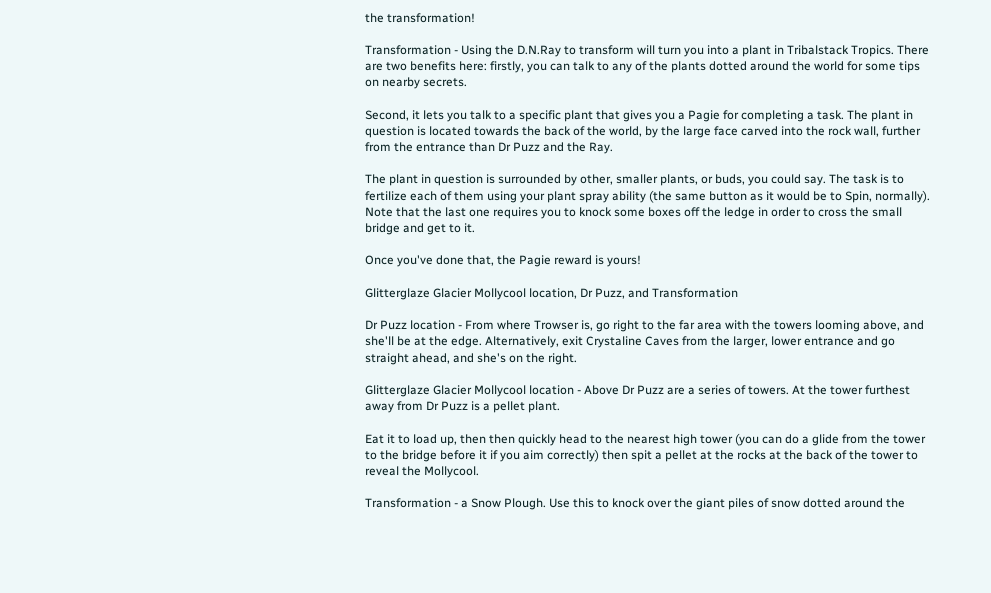the transformation!

Transformation - Using the D.N.Ray to transform will turn you into a plant in Tribalstack Tropics. There are two benefits here: firstly, you can talk to any of the plants dotted around the world for some tips on nearby secrets.

Second, it lets you talk to a specific plant that gives you a Pagie for completing a task. The plant in question is located towards the back of the world, by the large face carved into the rock wall, further from the entrance than Dr Puzz and the Ray.

The plant in question is surrounded by other, smaller plants, or buds, you could say. The task is to fertilize each of them using your plant spray ability (the same button as it would be to Spin, normally). Note that the last one requires you to knock some boxes off the ledge in order to cross the small bridge and get to it.

Once you've done that, the Pagie reward is yours!

Glitterglaze Glacier Mollycool location, Dr Puzz, and Transformation

Dr Puzz location - From where Trowser is, go right to the far area with the towers looming above, and she'll be at the edge. Alternatively, exit Crystaline Caves from the larger, lower entrance and go straight ahead, and she's on the right.

Glitterglaze Glacier Mollycool location - Above Dr Puzz are a series of towers. At the tower furthest away from Dr Puzz is a pellet plant.

Eat it to load up, then then quickly head to the nearest high tower (you can do a glide from the tower to the bridge before it if you aim correctly) then spit a pellet at the rocks at the back of the tower to reveal the Mollycool.

Transformation - a Snow Plough. Use this to knock over the giant piles of snow dotted around the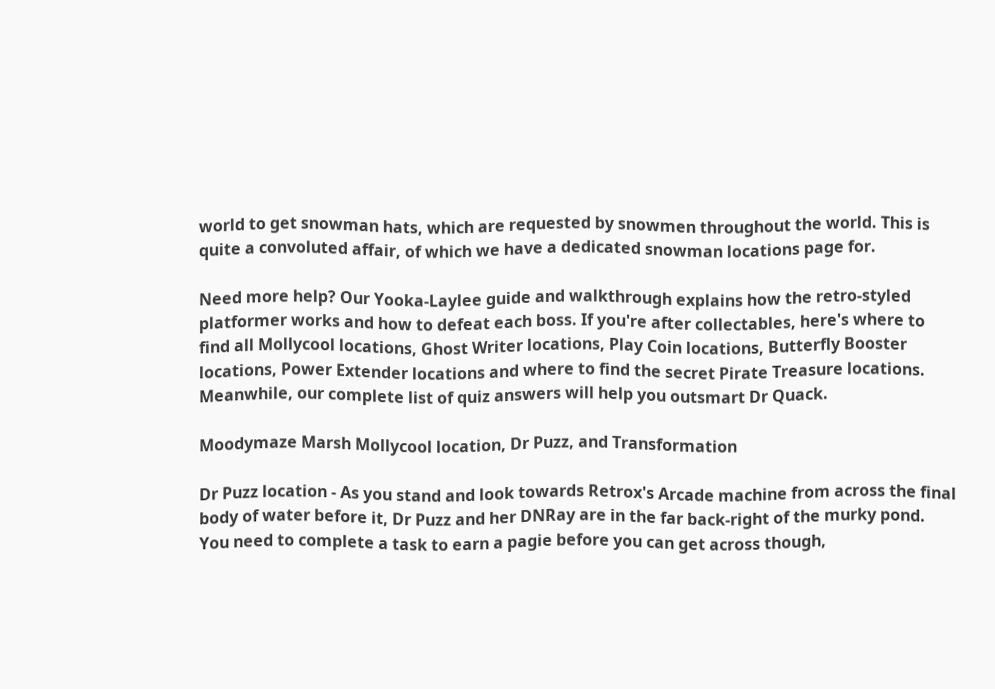world to get snowman hats, which are requested by snowmen throughout the world. This is quite a convoluted affair, of which we have a dedicated snowman locations page for.

Need more help? Our Yooka-Laylee guide and walkthrough explains how the retro-styled platformer works and how to defeat each boss. If you're after collectables, here's where to find all Mollycool locations, Ghost Writer locations, Play Coin locations, Butterfly Booster locations, Power Extender locations and where to find the secret Pirate Treasure locations. Meanwhile, our complete list of quiz answers will help you outsmart Dr Quack.

Moodymaze Marsh Mollycool location, Dr Puzz, and Transformation

Dr Puzz location - As you stand and look towards Retrox's Arcade machine from across the final body of water before it, Dr Puzz and her DNRay are in the far back-right of the murky pond. You need to complete a task to earn a pagie before you can get across though,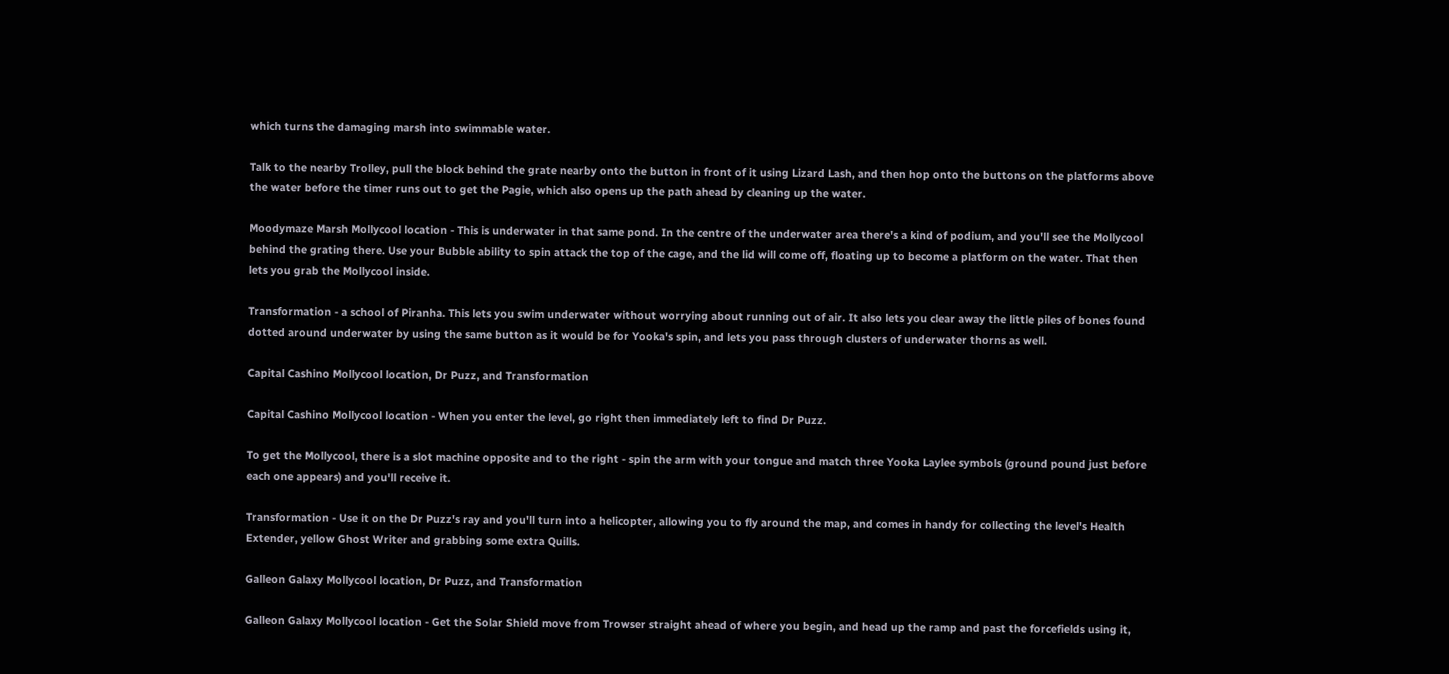which turns the damaging marsh into swimmable water.

Talk to the nearby Trolley, pull the block behind the grate nearby onto the button in front of it using Lizard Lash, and then hop onto the buttons on the platforms above the water before the timer runs out to get the Pagie, which also opens up the path ahead by cleaning up the water.

Moodymaze Marsh Mollycool location - This is underwater in that same pond. In the centre of the underwater area there's a kind of podium, and you'll see the Mollycool behind the grating there. Use your Bubble ability to spin attack the top of the cage, and the lid will come off, floating up to become a platform on the water. That then lets you grab the Mollycool inside.

Transformation - a school of Piranha. This lets you swim underwater without worrying about running out of air. It also lets you clear away the little piles of bones found dotted around underwater by using the same button as it would be for Yooka's spin, and lets you pass through clusters of underwater thorns as well.

Capital Cashino Mollycool location, Dr Puzz, and Transformation

Capital Cashino Mollycool location - When you enter the level, go right then immediately left to find Dr Puzz.

To get the Mollycool, there is a slot machine opposite and to the right - spin the arm with your tongue and match three Yooka Laylee symbols (ground pound just before each one appears) and you'll receive it.

Transformation - Use it on the Dr Puzz's ray and you'll turn into a helicopter, allowing you to fly around the map, and comes in handy for collecting the level's Health Extender, yellow Ghost Writer and grabbing some extra Quills.

Galleon Galaxy Mollycool location, Dr Puzz, and Transformation

Galleon Galaxy Mollycool location - Get the Solar Shield move from Trowser straight ahead of where you begin, and head up the ramp and past the forcefields using it,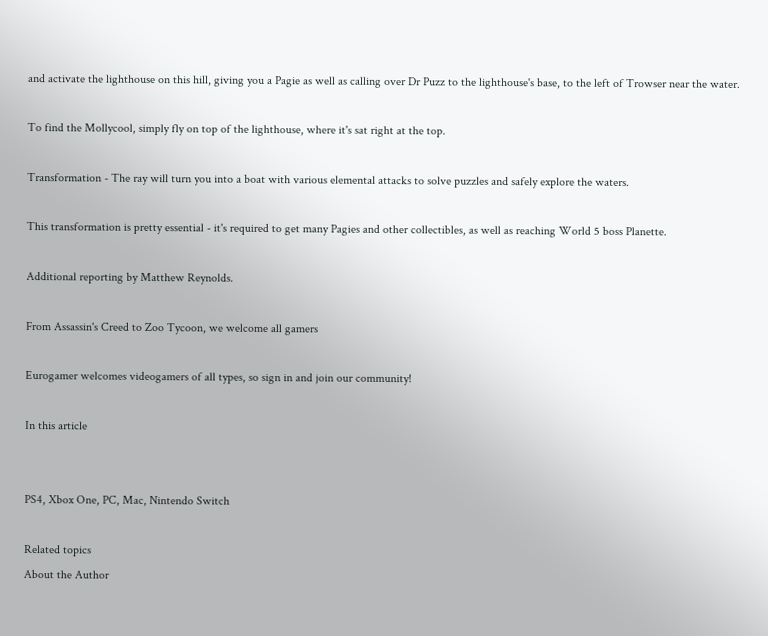and activate the lighthouse on this hill, giving you a Pagie as well as calling over Dr Puzz to the lighthouse's base, to the left of Trowser near the water.

To find the Mollycool, simply fly on top of the lighthouse, where it's sat right at the top.

Transformation - The ray will turn you into a boat with various elemental attacks to solve puzzles and safely explore the waters.

This transformation is pretty essential - it's required to get many Pagies and other collectibles, as well as reaching World 5 boss Planette.

Additional reporting by Matthew Reynolds.

From Assassin's Creed to Zoo Tycoon, we welcome all gamers

Eurogamer welcomes videogamers of all types, so sign in and join our community!

In this article


PS4, Xbox One, PC, Mac, Nintendo Switch

Related topics
About the Author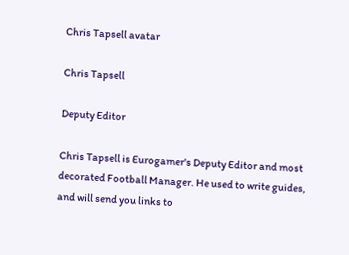Chris Tapsell avatar

Chris Tapsell

Deputy Editor

Chris Tapsell is Eurogamer's Deputy Editor and most decorated Football Manager. He used to write guides, and will send you links to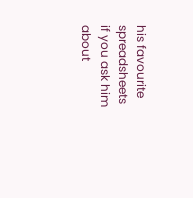his favourite spreadsheets if you ask him about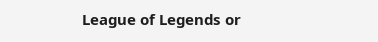League of Legends or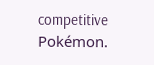competitive Pokémon.